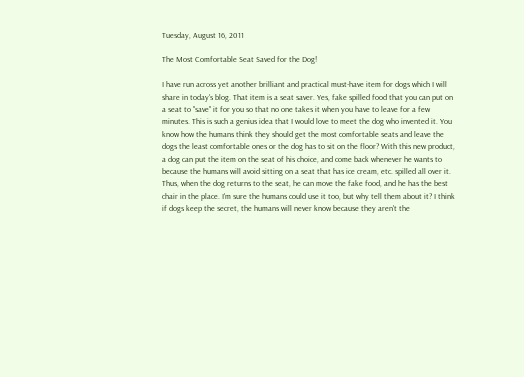Tuesday, August 16, 2011

The Most Comfortable Seat Saved for the Dog!

I have run across yet another brilliant and practical must-have item for dogs which I will share in today's blog. That item is a seat saver. Yes, fake spilled food that you can put on a seat to "save" it for you so that no one takes it when you have to leave for a few minutes. This is such a genius idea that I would love to meet the dog who invented it. You know how the humans think they should get the most comfortable seats and leave the dogs the least comfortable ones or the dog has to sit on the floor? With this new product, a dog can put the item on the seat of his choice, and come back whenever he wants to because the humans will avoid sitting on a seat that has ice cream, etc. spilled all over it. Thus, when the dog returns to the seat, he can move the fake food, and he has the best chair in the place. I'm sure the humans could use it too, but why tell them about it? I think if dogs keep the secret, the humans will never know because they aren't the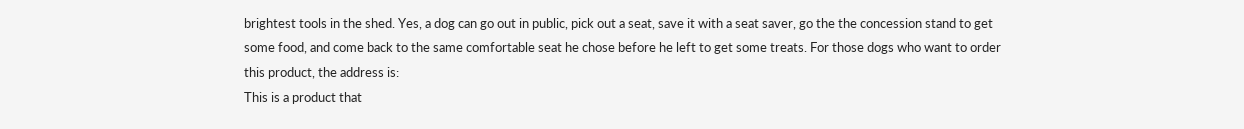brightest tools in the shed. Yes, a dog can go out in public, pick out a seat, save it with a seat saver, go the the concession stand to get some food, and come back to the same comfortable seat he chose before he left to get some treats. For those dogs who want to order this product, the address is:
This is a product that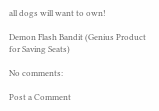all dogs will want to own!

Demon Flash Bandit (Genius Product for Saving Seats)

No comments:

Post a Comment